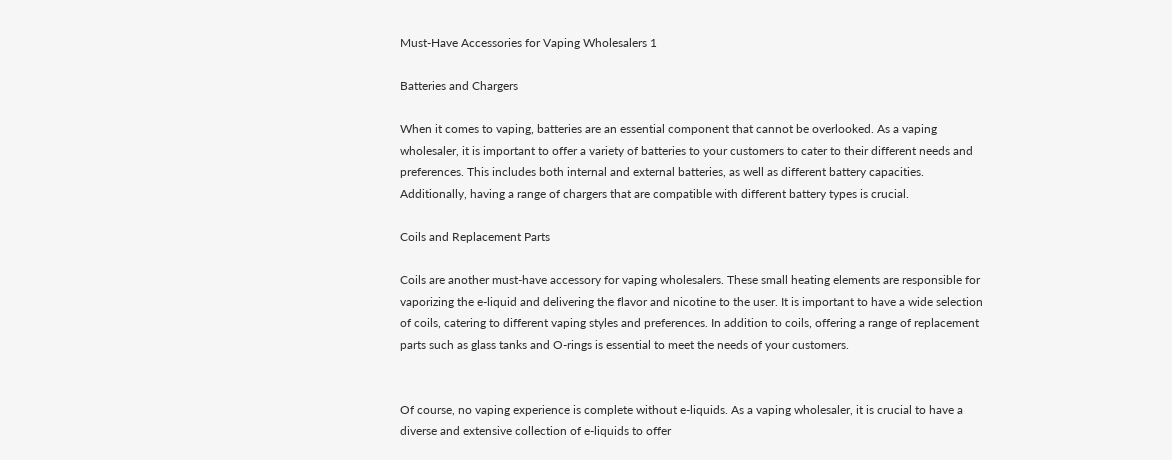Must-Have Accessories for Vaping Wholesalers 1

Batteries and Chargers

When it comes to vaping, batteries are an essential component that cannot be overlooked. As a vaping wholesaler, it is important to offer a variety of batteries to your customers to cater to their different needs and preferences. This includes both internal and external batteries, as well as different battery capacities. Additionally, having a range of chargers that are compatible with different battery types is crucial.

Coils and Replacement Parts

Coils are another must-have accessory for vaping wholesalers. These small heating elements are responsible for vaporizing the e-liquid and delivering the flavor and nicotine to the user. It is important to have a wide selection of coils, catering to different vaping styles and preferences. In addition to coils, offering a range of replacement parts such as glass tanks and O-rings is essential to meet the needs of your customers.


Of course, no vaping experience is complete without e-liquids. As a vaping wholesaler, it is crucial to have a diverse and extensive collection of e-liquids to offer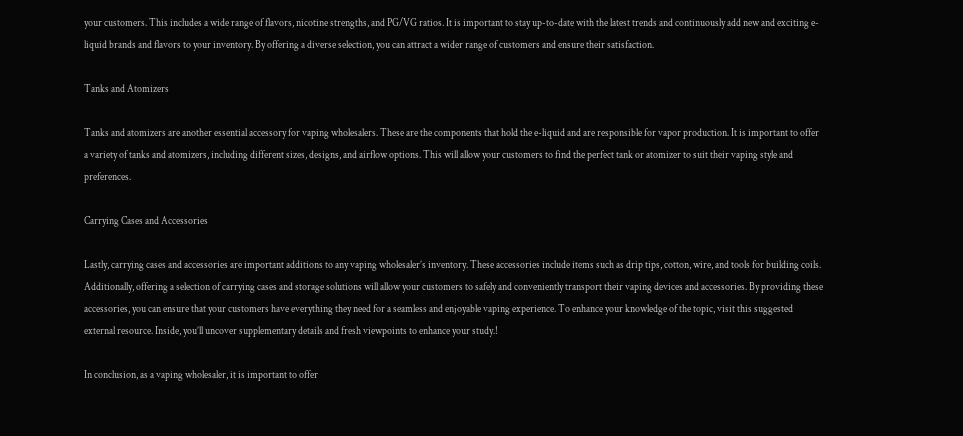your customers. This includes a wide range of flavors, nicotine strengths, and PG/VG ratios. It is important to stay up-to-date with the latest trends and continuously add new and exciting e-liquid brands and flavors to your inventory. By offering a diverse selection, you can attract a wider range of customers and ensure their satisfaction.

Tanks and Atomizers

Tanks and atomizers are another essential accessory for vaping wholesalers. These are the components that hold the e-liquid and are responsible for vapor production. It is important to offer a variety of tanks and atomizers, including different sizes, designs, and airflow options. This will allow your customers to find the perfect tank or atomizer to suit their vaping style and preferences.

Carrying Cases and Accessories

Lastly, carrying cases and accessories are important additions to any vaping wholesaler’s inventory. These accessories include items such as drip tips, cotton, wire, and tools for building coils. Additionally, offering a selection of carrying cases and storage solutions will allow your customers to safely and conveniently transport their vaping devices and accessories. By providing these accessories, you can ensure that your customers have everything they need for a seamless and enjoyable vaping experience. To enhance your knowledge of the topic, visit this suggested external resource. Inside, you’ll uncover supplementary details and fresh viewpoints to enhance your study.!

In conclusion, as a vaping wholesaler, it is important to offer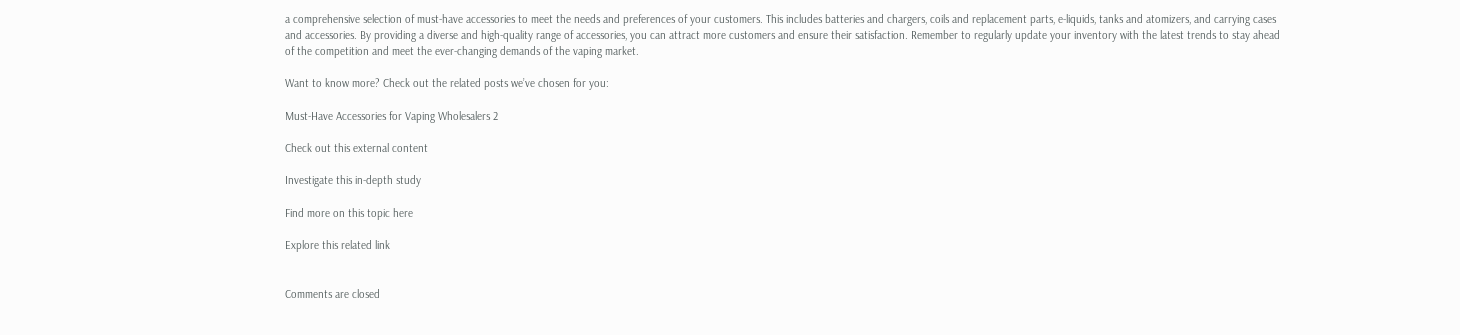a comprehensive selection of must-have accessories to meet the needs and preferences of your customers. This includes batteries and chargers, coils and replacement parts, e-liquids, tanks and atomizers, and carrying cases and accessories. By providing a diverse and high-quality range of accessories, you can attract more customers and ensure their satisfaction. Remember to regularly update your inventory with the latest trends to stay ahead of the competition and meet the ever-changing demands of the vaping market.

Want to know more? Check out the related posts we’ve chosen for you:

Must-Have Accessories for Vaping Wholesalers 2

Check out this external content

Investigate this in-depth study

Find more on this topic here

Explore this related link


Comments are closed